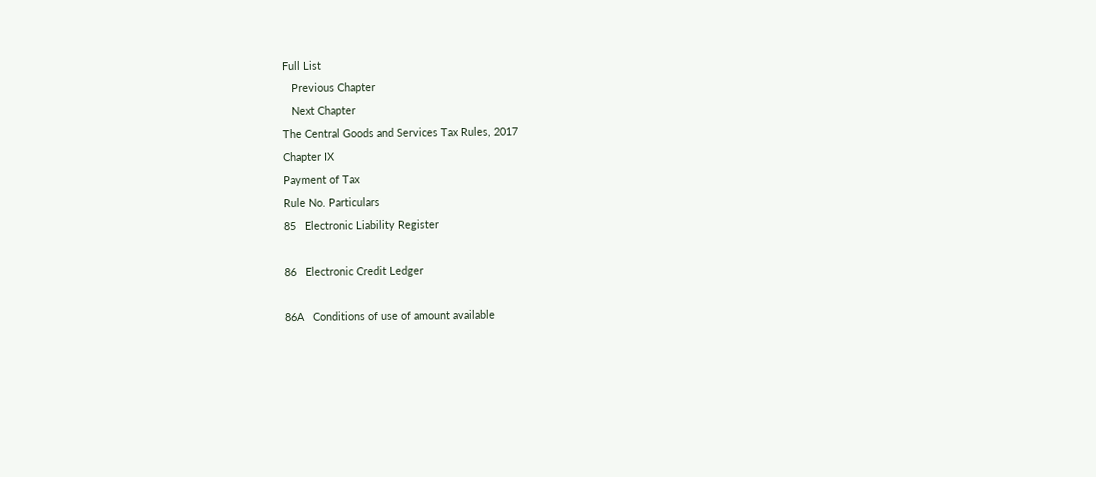Full List
   Previous Chapter
   Next Chapter
The Central Goods and Services Tax Rules, 2017
Chapter IX
Payment of Tax
Rule No. Particulars
85   Electronic Liability Register

86   Electronic Credit Ledger

86A   Conditions of use of amount available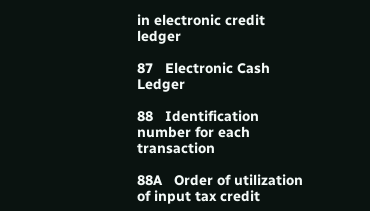in electronic credit ledger

87   Electronic Cash Ledger

88   Identification number for each transaction

88A   Order of utilization of input tax credit